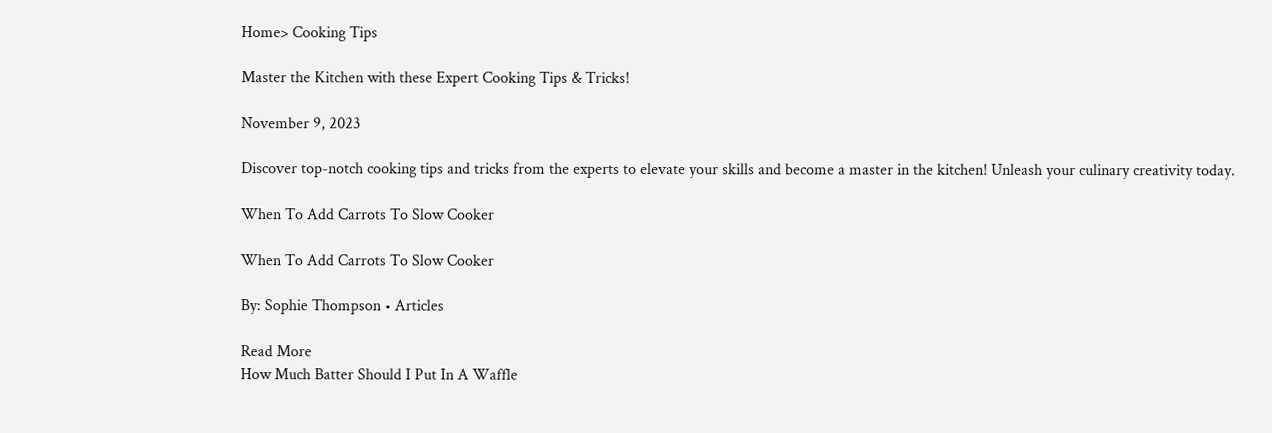Home> Cooking Tips

Master the Kitchen with these Expert Cooking Tips & Tricks!

November 9, 2023

Discover top-notch cooking tips and tricks from the experts to elevate your skills and become a master in the kitchen! Unleash your culinary creativity today.

When To Add Carrots To Slow Cooker

When To Add Carrots To Slow Cooker

By: Sophie Thompson • Articles

Read More
How Much Batter Should I Put In A Waffle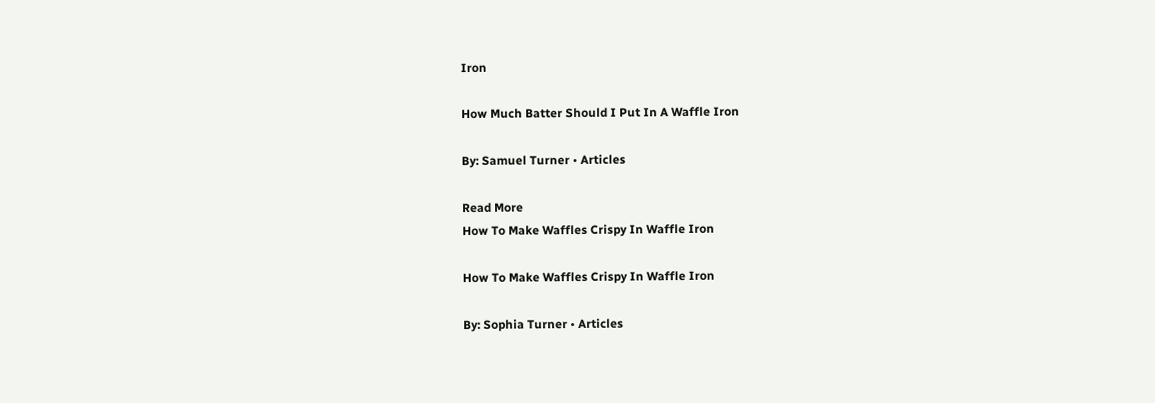Iron

How Much Batter Should I Put In A Waffle Iron

By: Samuel Turner • Articles

Read More
How To Make Waffles Crispy In Waffle Iron

How To Make Waffles Crispy In Waffle Iron

By: Sophia Turner • Articles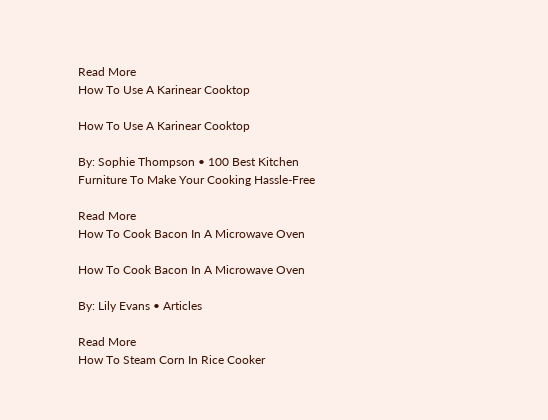Read More
How To Use A Karinear Cooktop

How To Use A Karinear Cooktop

By: Sophie Thompson • 100 Best Kitchen Furniture To Make Your Cooking Hassle-Free

Read More
How To Cook Bacon In A Microwave Oven

How To Cook Bacon In A Microwave Oven

By: Lily Evans • Articles

Read More
How To Steam Corn In Rice Cooker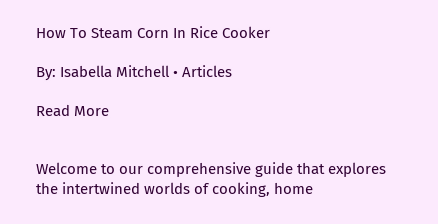How To Steam Corn In Rice Cooker

By: Isabella Mitchell • Articles

Read More


Welcome to our comprehensive guide that explores the intertwined worlds of cooking, home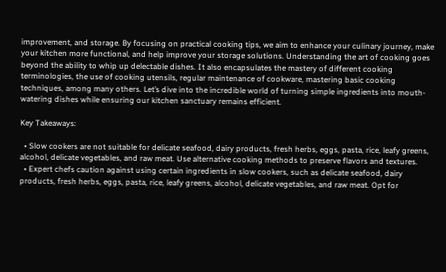improvement, and storage. By focusing on practical cooking tips, we aim to enhance your culinary journey, make your kitchen more functional, and help improve your storage solutions. Understanding the art of cooking goes beyond the ability to whip up delectable dishes. It also encapsulates the mastery of different cooking terminologies, the use of cooking utensils, regular maintenance of cookware, mastering basic cooking techniques, among many others. Let’s dive into the incredible world of turning simple ingredients into mouth-watering dishes while ensuring our kitchen sanctuary remains efficient.

Key Takeaways:

  • Slow cookers are not suitable for delicate seafood, dairy products, fresh herbs, eggs, pasta, rice, leafy greens, alcohol, delicate vegetables, and raw meat. Use alternative cooking methods to preserve flavors and textures.
  • Expert chefs caution against using certain ingredients in slow cookers, such as delicate seafood, dairy products, fresh herbs, eggs, pasta, rice, leafy greens, alcohol, delicate vegetables, and raw meat. Opt for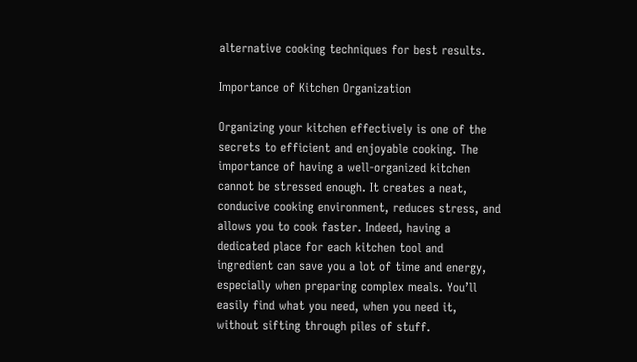alternative cooking techniques for best results.

Importance of Kitchen Organization

Organizing your kitchen effectively is one of the secrets to efficient and enjoyable cooking. The importance of having a well-organized kitchen cannot be stressed enough. It creates a neat, conducive cooking environment, reduces stress, and allows you to cook faster. Indeed, having a dedicated place for each kitchen tool and ingredient can save you a lot of time and energy, especially when preparing complex meals. You’ll easily find what you need, when you need it, without sifting through piles of stuff.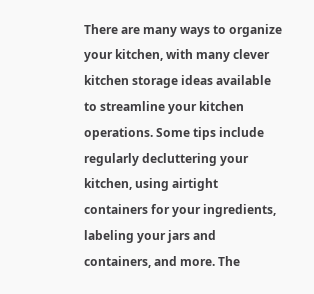There are many ways to organize your kitchen, with many clever kitchen storage ideas available to streamline your kitchen operations. Some tips include regularly decluttering your kitchen, using airtight containers for your ingredients, labeling your jars and containers, and more. The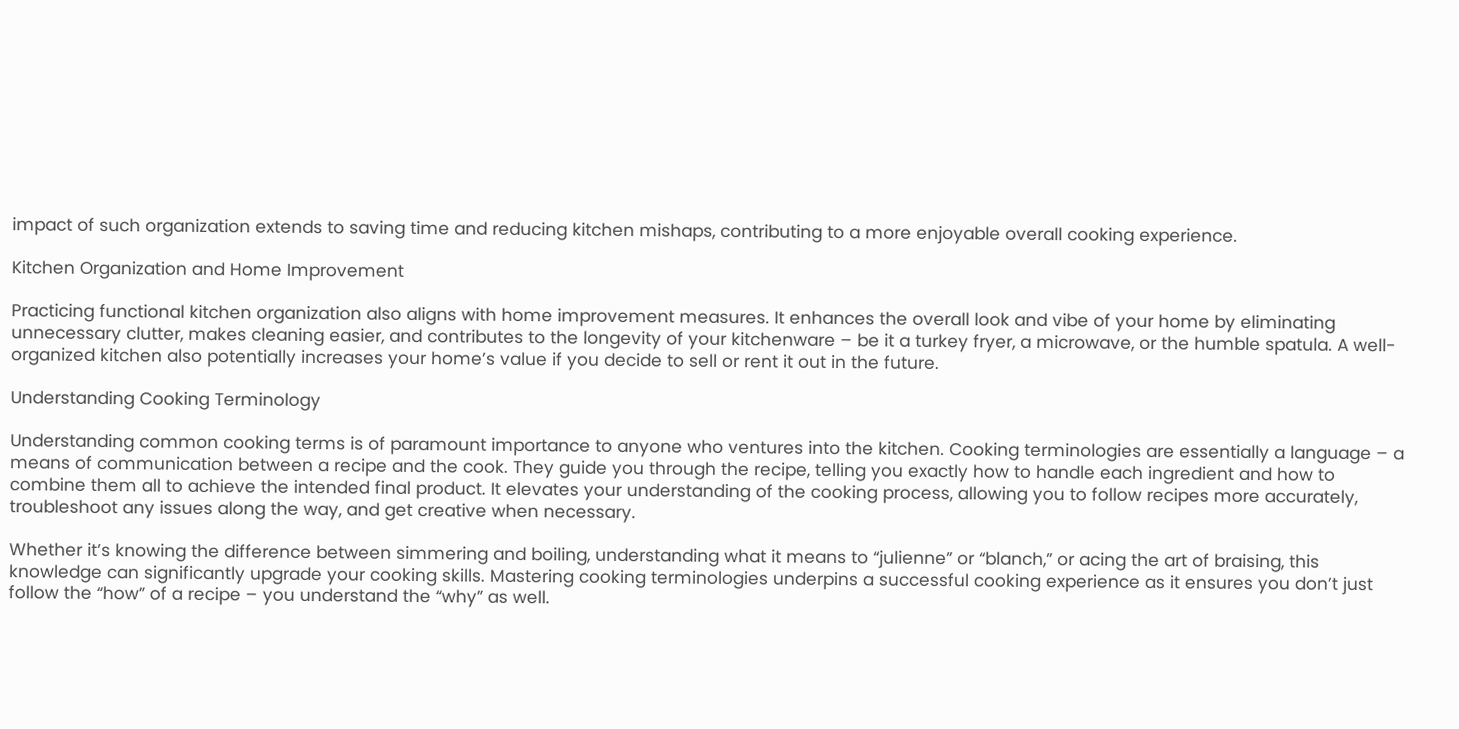impact of such organization extends to saving time and reducing kitchen mishaps, contributing to a more enjoyable overall cooking experience.

Kitchen Organization and Home Improvement

Practicing functional kitchen organization also aligns with home improvement measures. It enhances the overall look and vibe of your home by eliminating unnecessary clutter, makes cleaning easier, and contributes to the longevity of your kitchenware – be it a turkey fryer, a microwave, or the humble spatula. A well-organized kitchen also potentially increases your home’s value if you decide to sell or rent it out in the future.

Understanding Cooking Terminology

Understanding common cooking terms is of paramount importance to anyone who ventures into the kitchen. Cooking terminologies are essentially a language – a means of communication between a recipe and the cook. They guide you through the recipe, telling you exactly how to handle each ingredient and how to combine them all to achieve the intended final product. It elevates your understanding of the cooking process, allowing you to follow recipes more accurately, troubleshoot any issues along the way, and get creative when necessary.

Whether it’s knowing the difference between simmering and boiling, understanding what it means to “julienne” or “blanch,” or acing the art of braising, this knowledge can significantly upgrade your cooking skills. Mastering cooking terminologies underpins a successful cooking experience as it ensures you don’t just follow the “how” of a recipe – you understand the “why” as well.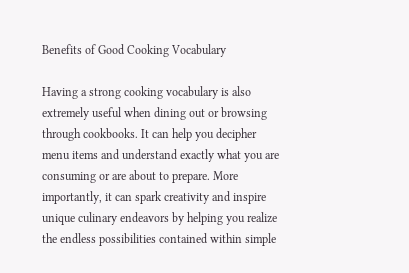Benefits of Good Cooking Vocabulary

Having a strong cooking vocabulary is also extremely useful when dining out or browsing through cookbooks. It can help you decipher menu items and understand exactly what you are consuming or are about to prepare. More importantly, it can spark creativity and inspire unique culinary endeavors by helping you realize the endless possibilities contained within simple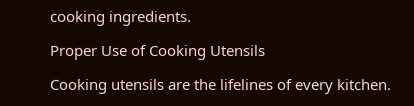cooking ingredients.

Proper Use of Cooking Utensils

Cooking utensils are the lifelines of every kitchen.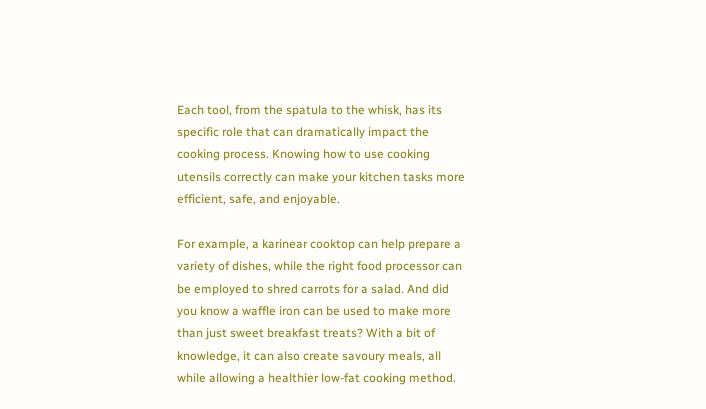Each tool, from the spatula to the whisk, has its specific role that can dramatically impact the cooking process. Knowing how to use cooking utensils correctly can make your kitchen tasks more efficient, safe, and enjoyable.

For example, a karinear cooktop can help prepare a variety of dishes, while the right food processor can be employed to shred carrots for a salad. And did you know a waffle iron can be used to make more than just sweet breakfast treats? With a bit of knowledge, it can also create savoury meals, all while allowing a healthier low-fat cooking method.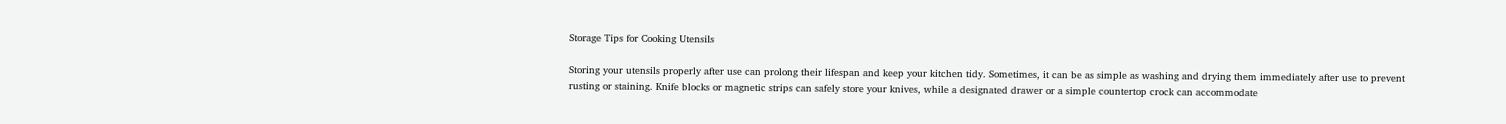Storage Tips for Cooking Utensils

Storing your utensils properly after use can prolong their lifespan and keep your kitchen tidy. Sometimes, it can be as simple as washing and drying them immediately after use to prevent rusting or staining. Knife blocks or magnetic strips can safely store your knives, while a designated drawer or a simple countertop crock can accommodate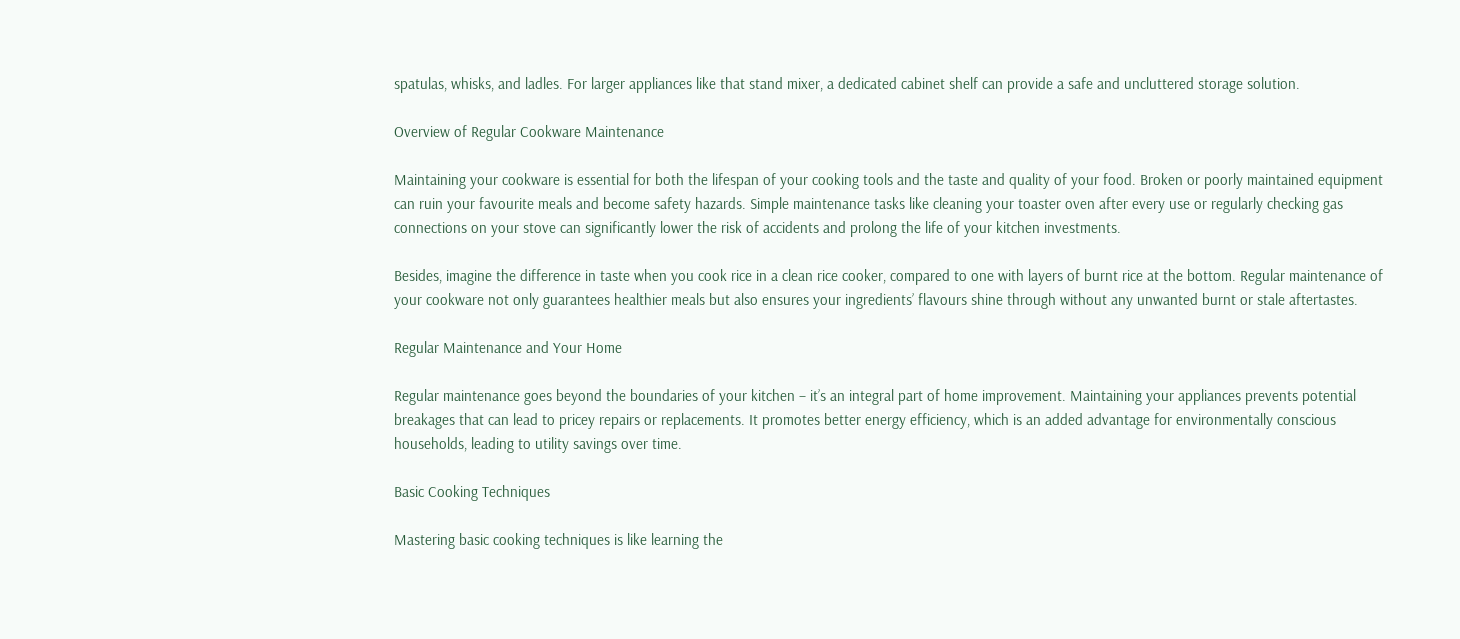spatulas, whisks, and ladles. For larger appliances like that stand mixer, a dedicated cabinet shelf can provide a safe and uncluttered storage solution.

Overview of Regular Cookware Maintenance

Maintaining your cookware is essential for both the lifespan of your cooking tools and the taste and quality of your food. Broken or poorly maintained equipment can ruin your favourite meals and become safety hazards. Simple maintenance tasks like cleaning your toaster oven after every use or regularly checking gas connections on your stove can significantly lower the risk of accidents and prolong the life of your kitchen investments.

Besides, imagine the difference in taste when you cook rice in a clean rice cooker, compared to one with layers of burnt rice at the bottom. Regular maintenance of your cookware not only guarantees healthier meals but also ensures your ingredients’ flavours shine through without any unwanted burnt or stale aftertastes.

Regular Maintenance and Your Home

Regular maintenance goes beyond the boundaries of your kitchen – it’s an integral part of home improvement. Maintaining your appliances prevents potential breakages that can lead to pricey repairs or replacements. It promotes better energy efficiency, which is an added advantage for environmentally conscious households, leading to utility savings over time.

Basic Cooking Techniques

Mastering basic cooking techniques is like learning the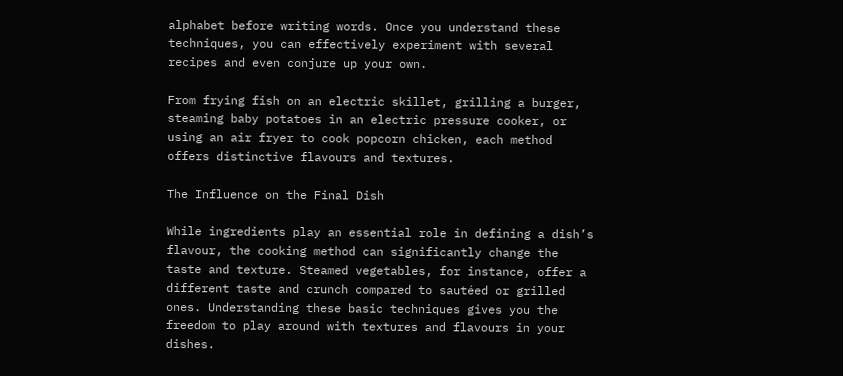alphabet before writing words. Once you understand these techniques, you can effectively experiment with several recipes and even conjure up your own.

From frying fish on an electric skillet, grilling a burger, steaming baby potatoes in an electric pressure cooker, or using an air fryer to cook popcorn chicken, each method offers distinctive flavours and textures.

The Influence on the Final Dish

While ingredients play an essential role in defining a dish’s flavour, the cooking method can significantly change the taste and texture. Steamed vegetables, for instance, offer a different taste and crunch compared to sautéed or grilled ones. Understanding these basic techniques gives you the freedom to play around with textures and flavours in your dishes.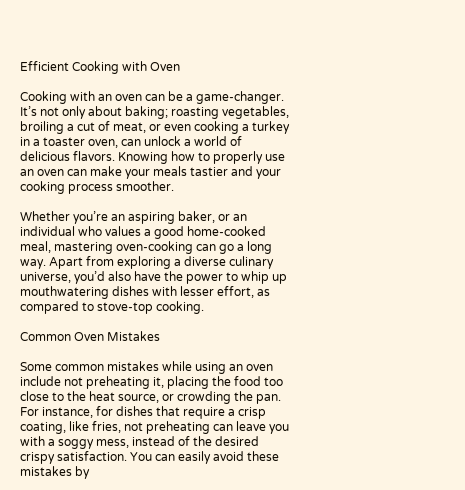Efficient Cooking with Oven

Cooking with an oven can be a game-changer. It’s not only about baking; roasting vegetables, broiling a cut of meat, or even cooking a turkey in a toaster oven, can unlock a world of delicious flavors. Knowing how to properly use an oven can make your meals tastier and your cooking process smoother.

Whether you’re an aspiring baker, or an individual who values a good home-cooked meal, mastering oven-cooking can go a long way. Apart from exploring a diverse culinary universe, you’d also have the power to whip up mouthwatering dishes with lesser effort, as compared to stove-top cooking.

Common Oven Mistakes

Some common mistakes while using an oven include not preheating it, placing the food too close to the heat source, or crowding the pan. For instance, for dishes that require a crisp coating, like fries, not preheating can leave you with a soggy mess, instead of the desired crispy satisfaction. You can easily avoid these mistakes by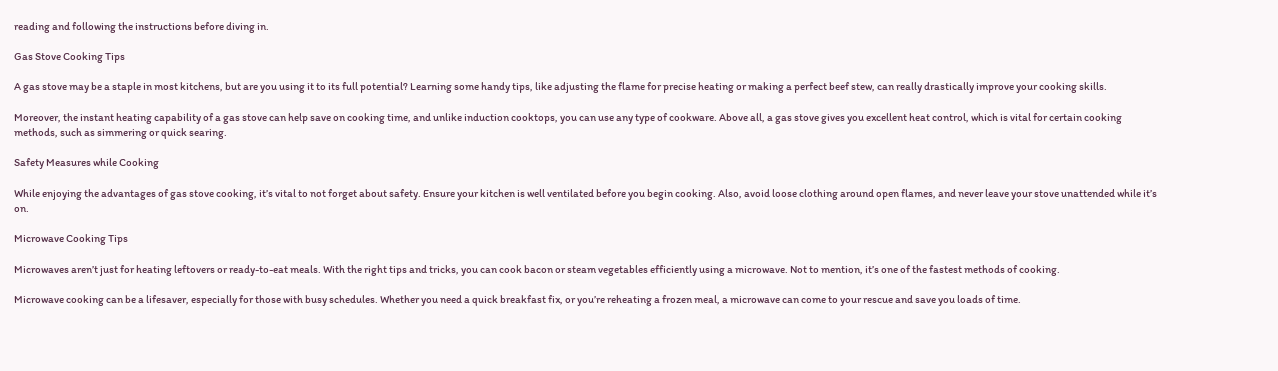reading and following the instructions before diving in.

Gas Stove Cooking Tips

A gas stove may be a staple in most kitchens, but are you using it to its full potential? Learning some handy tips, like adjusting the flame for precise heating or making a perfect beef stew, can really drastically improve your cooking skills.

Moreover, the instant heating capability of a gas stove can help save on cooking time, and unlike induction cooktops, you can use any type of cookware. Above all, a gas stove gives you excellent heat control, which is vital for certain cooking methods, such as simmering or quick searing.

Safety Measures while Cooking

While enjoying the advantages of gas stove cooking, it’s vital to not forget about safety. Ensure your kitchen is well ventilated before you begin cooking. Also, avoid loose clothing around open flames, and never leave your stove unattended while it’s on.

Microwave Cooking Tips

Microwaves aren’t just for heating leftovers or ready-to-eat meals. With the right tips and tricks, you can cook bacon or steam vegetables efficiently using a microwave. Not to mention, it’s one of the fastest methods of cooking.

Microwave cooking can be a lifesaver, especially for those with busy schedules. Whether you need a quick breakfast fix, or you’re reheating a frozen meal, a microwave can come to your rescue and save you loads of time.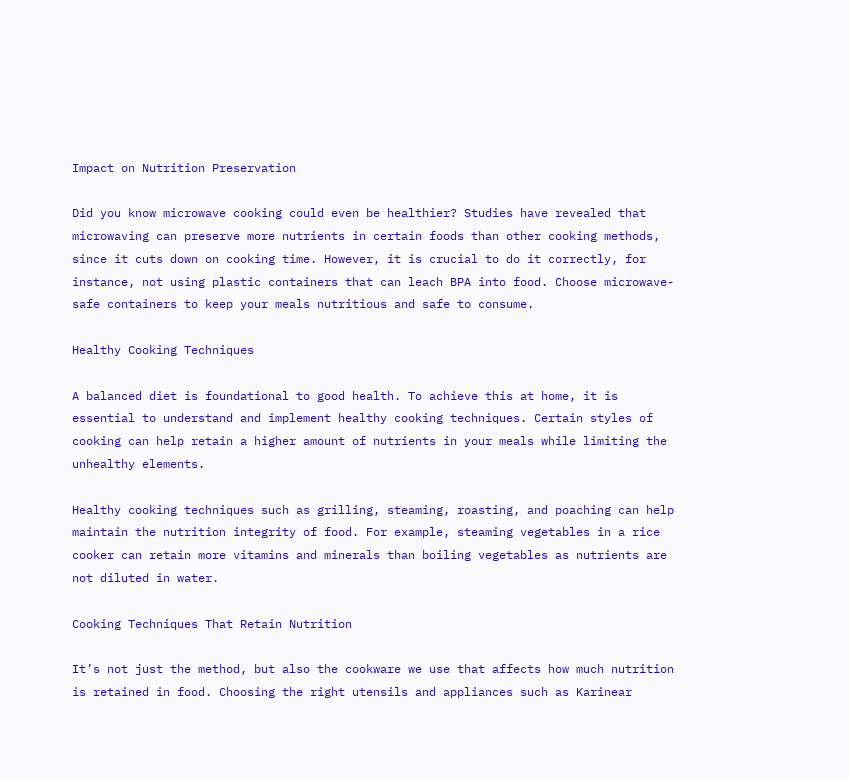Impact on Nutrition Preservation

Did you know microwave cooking could even be healthier? Studies have revealed that microwaving can preserve more nutrients in certain foods than other cooking methods, since it cuts down on cooking time. However, it is crucial to do it correctly, for instance, not using plastic containers that can leach BPA into food. Choose microwave-safe containers to keep your meals nutritious and safe to consume.

Healthy Cooking Techniques

A balanced diet is foundational to good health. To achieve this at home, it is essential to understand and implement healthy cooking techniques. Certain styles of cooking can help retain a higher amount of nutrients in your meals while limiting the unhealthy elements.

Healthy cooking techniques such as grilling, steaming, roasting, and poaching can help maintain the nutrition integrity of food. For example, steaming vegetables in a rice cooker can retain more vitamins and minerals than boiling vegetables as nutrients are not diluted in water.

Cooking Techniques That Retain Nutrition

It’s not just the method, but also the cookware we use that affects how much nutrition is retained in food. Choosing the right utensils and appliances such as Karinear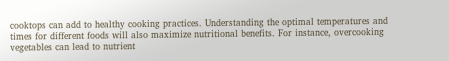cooktops can add to healthy cooking practices. Understanding the optimal temperatures and times for different foods will also maximize nutritional benefits. For instance, overcooking vegetables can lead to nutrient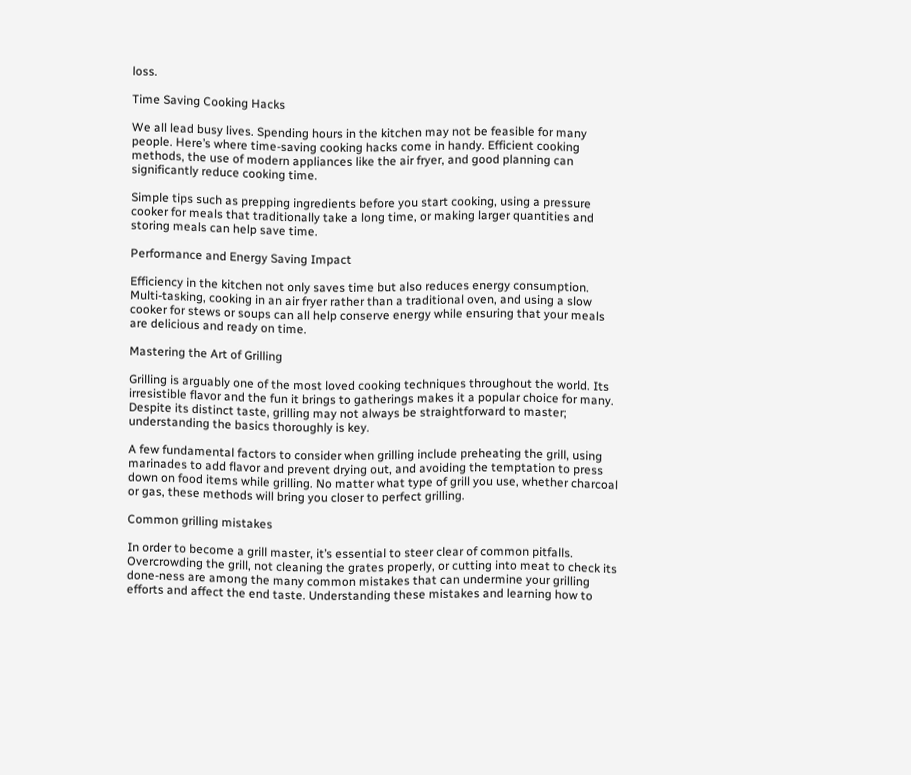loss.

Time Saving Cooking Hacks

We all lead busy lives. Spending hours in the kitchen may not be feasible for many people. Here’s where time-saving cooking hacks come in handy. Efficient cooking methods, the use of modern appliances like the air fryer, and good planning can significantly reduce cooking time.

Simple tips such as prepping ingredients before you start cooking, using a pressure cooker for meals that traditionally take a long time, or making larger quantities and storing meals can help save time.

Performance and Energy Saving Impact

Efficiency in the kitchen not only saves time but also reduces energy consumption. Multi-tasking, cooking in an air fryer rather than a traditional oven, and using a slow cooker for stews or soups can all help conserve energy while ensuring that your meals are delicious and ready on time.

Mastering the Art of Grilling

Grilling is arguably one of the most loved cooking techniques throughout the world. Its irresistible flavor and the fun it brings to gatherings makes it a popular choice for many. Despite its distinct taste, grilling may not always be straightforward to master; understanding the basics thoroughly is key.

A few fundamental factors to consider when grilling include preheating the grill, using marinades to add flavor and prevent drying out, and avoiding the temptation to press down on food items while grilling. No matter what type of grill you use, whether charcoal or gas, these methods will bring you closer to perfect grilling.

Common grilling mistakes

In order to become a grill master, it’s essential to steer clear of common pitfalls. Overcrowding the grill, not cleaning the grates properly, or cutting into meat to check its done-ness are among the many common mistakes that can undermine your grilling efforts and affect the end taste. Understanding these mistakes and learning how to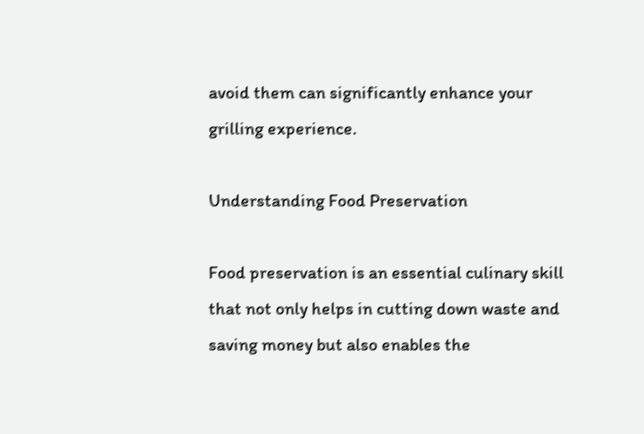avoid them can significantly enhance your grilling experience.

Understanding Food Preservation

Food preservation is an essential culinary skill that not only helps in cutting down waste and saving money but also enables the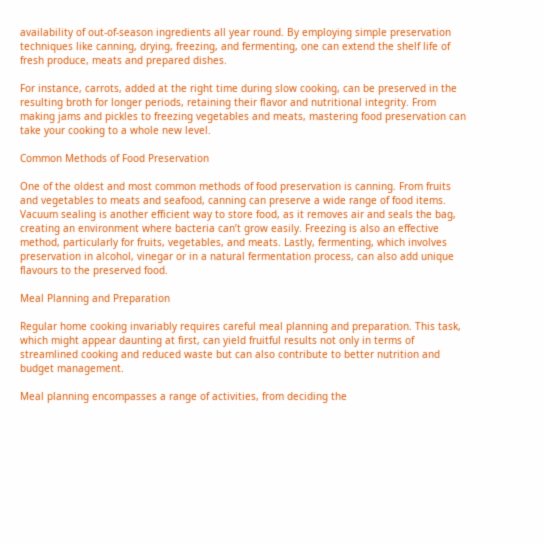availability of out-of-season ingredients all year round. By employing simple preservation techniques like canning, drying, freezing, and fermenting, one can extend the shelf life of fresh produce, meats and prepared dishes.

For instance, carrots, added at the right time during slow cooking, can be preserved in the resulting broth for longer periods, retaining their flavor and nutritional integrity. From making jams and pickles to freezing vegetables and meats, mastering food preservation can take your cooking to a whole new level.

Common Methods of Food Preservation

One of the oldest and most common methods of food preservation is canning. From fruits and vegetables to meats and seafood, canning can preserve a wide range of food items. Vacuum sealing is another efficient way to store food, as it removes air and seals the bag, creating an environment where bacteria can’t grow easily. Freezing is also an effective method, particularly for fruits, vegetables, and meats. Lastly, fermenting, which involves preservation in alcohol, vinegar or in a natural fermentation process, can also add unique flavours to the preserved food.

Meal Planning and Preparation

Regular home cooking invariably requires careful meal planning and preparation. This task, which might appear daunting at first, can yield fruitful results not only in terms of streamlined cooking and reduced waste but can also contribute to better nutrition and budget management.

Meal planning encompasses a range of activities, from deciding the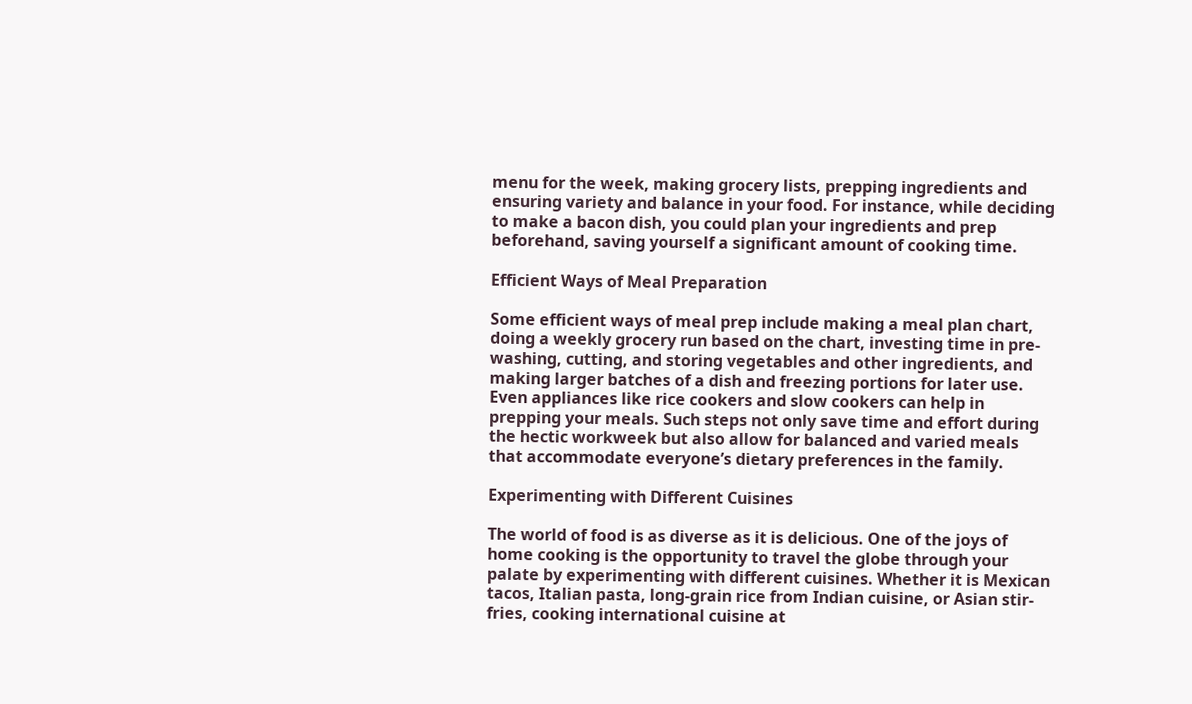menu for the week, making grocery lists, prepping ingredients and ensuring variety and balance in your food. For instance, while deciding to make a bacon dish, you could plan your ingredients and prep beforehand, saving yourself a significant amount of cooking time.

Efficient Ways of Meal Preparation

Some efficient ways of meal prep include making a meal plan chart, doing a weekly grocery run based on the chart, investing time in pre-washing, cutting, and storing vegetables and other ingredients, and making larger batches of a dish and freezing portions for later use. Even appliances like rice cookers and slow cookers can help in prepping your meals. Such steps not only save time and effort during the hectic workweek but also allow for balanced and varied meals that accommodate everyone’s dietary preferences in the family.

Experimenting with Different Cuisines

The world of food is as diverse as it is delicious. One of the joys of home cooking is the opportunity to travel the globe through your palate by experimenting with different cuisines. Whether it is Mexican tacos, Italian pasta, long-grain rice from Indian cuisine, or Asian stir-fries, cooking international cuisine at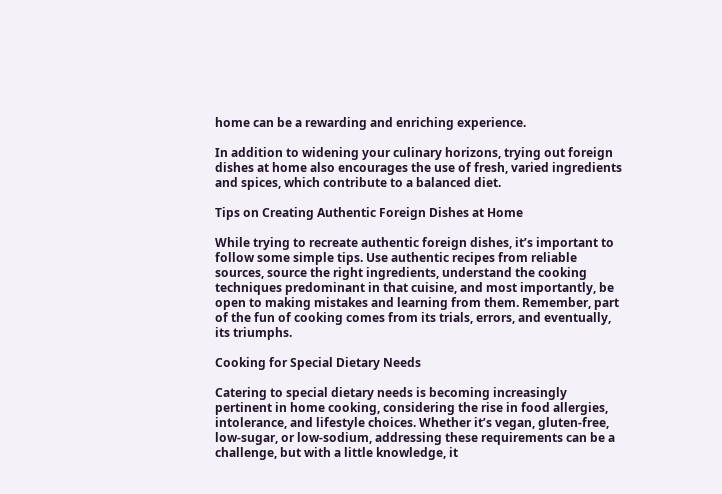home can be a rewarding and enriching experience.

In addition to widening your culinary horizons, trying out foreign dishes at home also encourages the use of fresh, varied ingredients and spices, which contribute to a balanced diet.

Tips on Creating Authentic Foreign Dishes at Home

While trying to recreate authentic foreign dishes, it’s important to follow some simple tips. Use authentic recipes from reliable sources, source the right ingredients, understand the cooking techniques predominant in that cuisine, and most importantly, be open to making mistakes and learning from them. Remember, part of the fun of cooking comes from its trials, errors, and eventually, its triumphs.

Cooking for Special Dietary Needs

Catering to special dietary needs is becoming increasingly pertinent in home cooking, considering the rise in food allergies, intolerance, and lifestyle choices. Whether it’s vegan, gluten-free, low-sugar, or low-sodium, addressing these requirements can be a challenge, but with a little knowledge, it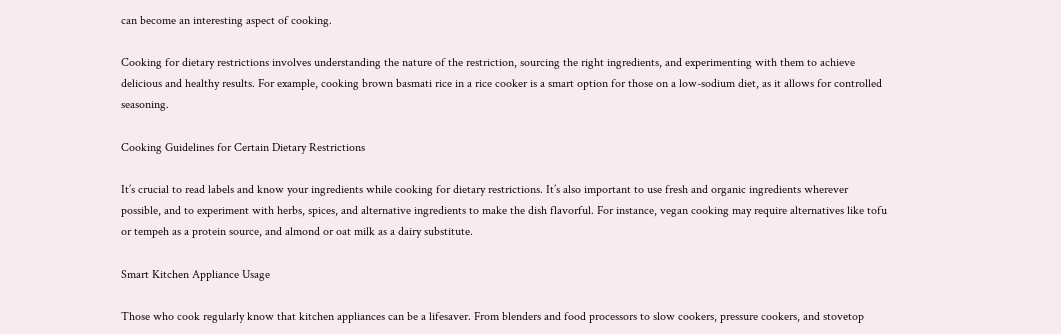can become an interesting aspect of cooking.

Cooking for dietary restrictions involves understanding the nature of the restriction, sourcing the right ingredients, and experimenting with them to achieve delicious and healthy results. For example, cooking brown basmati rice in a rice cooker is a smart option for those on a low-sodium diet, as it allows for controlled seasoning.

Cooking Guidelines for Certain Dietary Restrictions

It’s crucial to read labels and know your ingredients while cooking for dietary restrictions. It’s also important to use fresh and organic ingredients wherever possible, and to experiment with herbs, spices, and alternative ingredients to make the dish flavorful. For instance, vegan cooking may require alternatives like tofu or tempeh as a protein source, and almond or oat milk as a dairy substitute.

Smart Kitchen Appliance Usage

Those who cook regularly know that kitchen appliances can be a lifesaver. From blenders and food processors to slow cookers, pressure cookers, and stovetop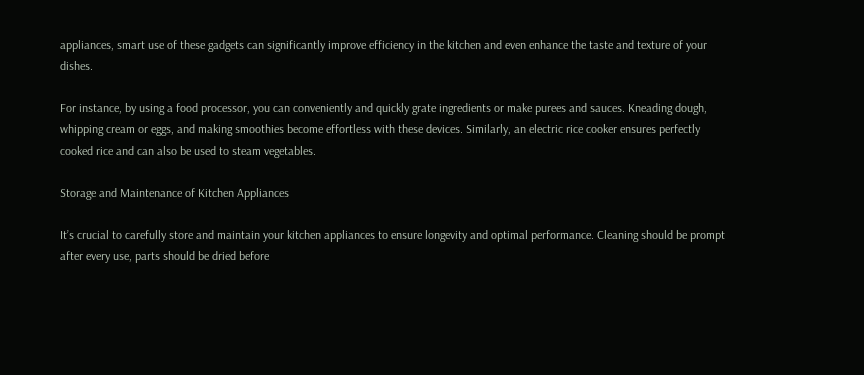appliances, smart use of these gadgets can significantly improve efficiency in the kitchen and even enhance the taste and texture of your dishes.

For instance, by using a food processor, you can conveniently and quickly grate ingredients or make purees and sauces. Kneading dough, whipping cream or eggs, and making smoothies become effortless with these devices. Similarly, an electric rice cooker ensures perfectly cooked rice and can also be used to steam vegetables.

Storage and Maintenance of Kitchen Appliances

It’s crucial to carefully store and maintain your kitchen appliances to ensure longevity and optimal performance. Cleaning should be prompt after every use, parts should be dried before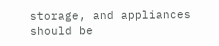storage, and appliances should be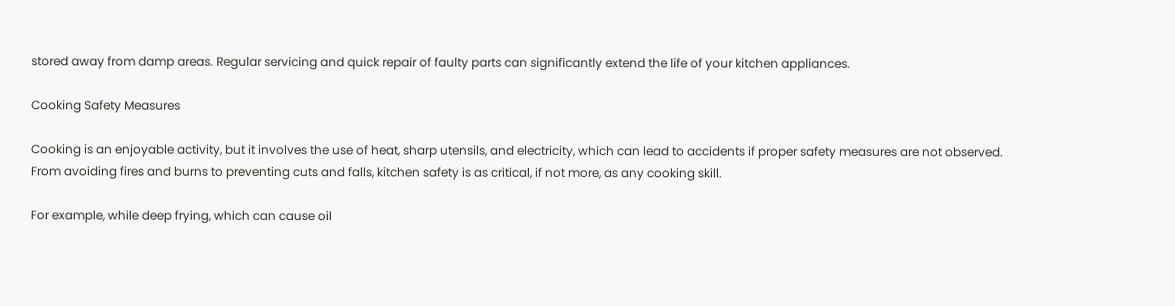stored away from damp areas. Regular servicing and quick repair of faulty parts can significantly extend the life of your kitchen appliances.

Cooking Safety Measures

Cooking is an enjoyable activity, but it involves the use of heat, sharp utensils, and electricity, which can lead to accidents if proper safety measures are not observed. From avoiding fires and burns to preventing cuts and falls, kitchen safety is as critical, if not more, as any cooking skill.

For example, while deep frying, which can cause oil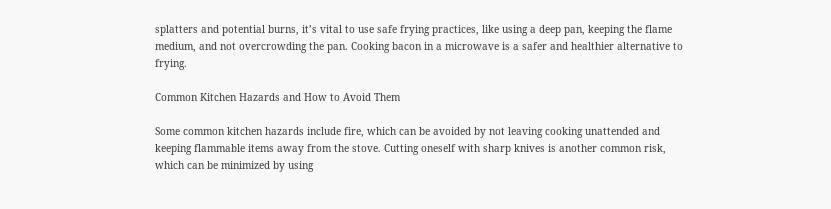splatters and potential burns, it’s vital to use safe frying practices, like using a deep pan, keeping the flame medium, and not overcrowding the pan. Cooking bacon in a microwave is a safer and healthier alternative to frying.

Common Kitchen Hazards and How to Avoid Them

Some common kitchen hazards include fire, which can be avoided by not leaving cooking unattended and keeping flammable items away from the stove. Cutting oneself with sharp knives is another common risk, which can be minimized by using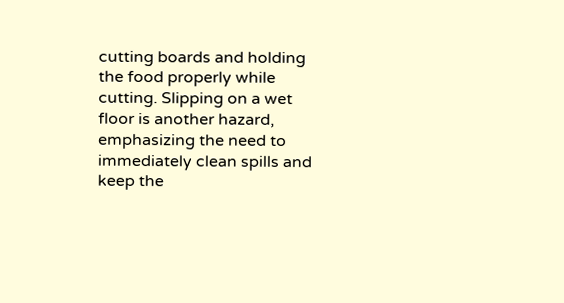cutting boards and holding the food properly while cutting. Slipping on a wet floor is another hazard, emphasizing the need to immediately clean spills and keep the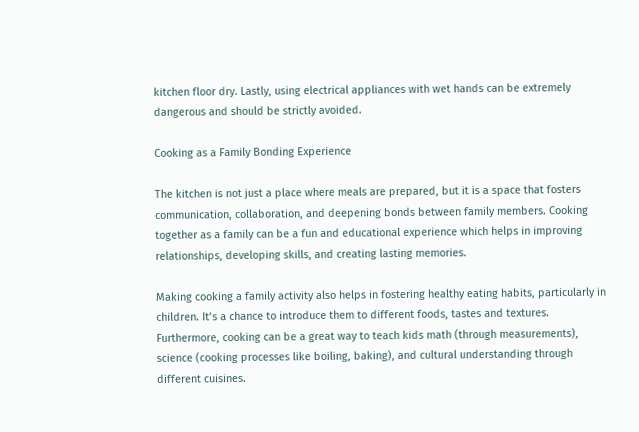kitchen floor dry. Lastly, using electrical appliances with wet hands can be extremely dangerous and should be strictly avoided.

Cooking as a Family Bonding Experience

The kitchen is not just a place where meals are prepared, but it is a space that fosters communication, collaboration, and deepening bonds between family members. Cooking together as a family can be a fun and educational experience which helps in improving relationships, developing skills, and creating lasting memories.

Making cooking a family activity also helps in fostering healthy eating habits, particularly in children. It’s a chance to introduce them to different foods, tastes and textures. Furthermore, cooking can be a great way to teach kids math (through measurements), science (cooking processes like boiling, baking), and cultural understanding through different cuisines.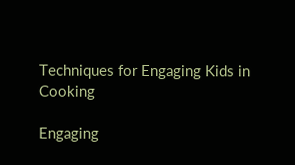Techniques for Engaging Kids in Cooking

Engaging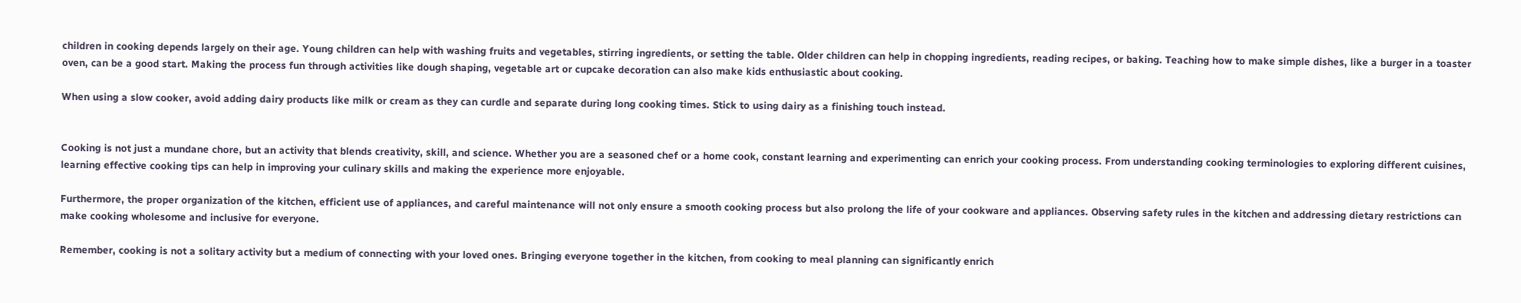children in cooking depends largely on their age. Young children can help with washing fruits and vegetables, stirring ingredients, or setting the table. Older children can help in chopping ingredients, reading recipes, or baking. Teaching how to make simple dishes, like a burger in a toaster oven, can be a good start. Making the process fun through activities like dough shaping, vegetable art or cupcake decoration can also make kids enthusiastic about cooking.

When using a slow cooker, avoid adding dairy products like milk or cream as they can curdle and separate during long cooking times. Stick to using dairy as a finishing touch instead.


Cooking is not just a mundane chore, but an activity that blends creativity, skill, and science. Whether you are a seasoned chef or a home cook, constant learning and experimenting can enrich your cooking process. From understanding cooking terminologies to exploring different cuisines, learning effective cooking tips can help in improving your culinary skills and making the experience more enjoyable.

Furthermore, the proper organization of the kitchen, efficient use of appliances, and careful maintenance will not only ensure a smooth cooking process but also prolong the life of your cookware and appliances. Observing safety rules in the kitchen and addressing dietary restrictions can make cooking wholesome and inclusive for everyone.

Remember, cooking is not a solitary activity but a medium of connecting with your loved ones. Bringing everyone together in the kitchen, from cooking to meal planning can significantly enrich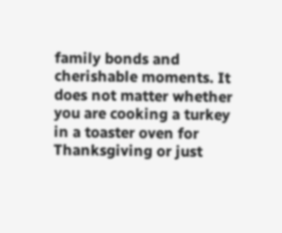family bonds and cherishable moments. It does not matter whether you are cooking a turkey in a toaster oven for Thanksgiving or just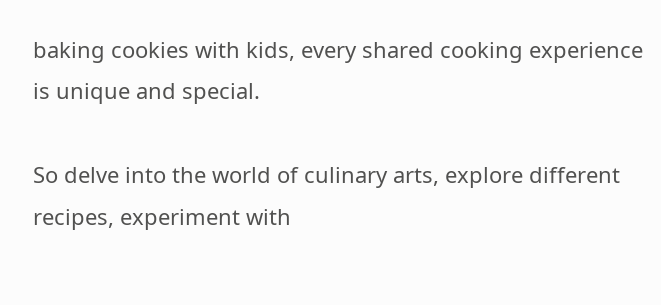baking cookies with kids, every shared cooking experience is unique and special.

So delve into the world of culinary arts, explore different recipes, experiment with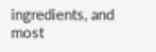ingredients, and most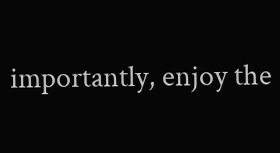importantly, enjoy the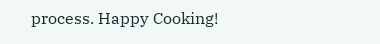process. Happy Cooking!